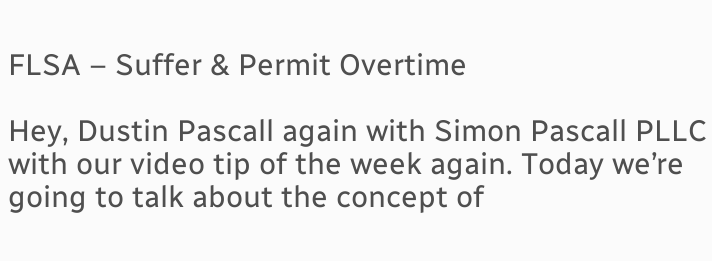FLSA – Suffer & Permit Overtime

Hey, Dustin Pascall again with Simon Pascall PLLC with our video tip of the week again. Today we’re going to talk about the concept of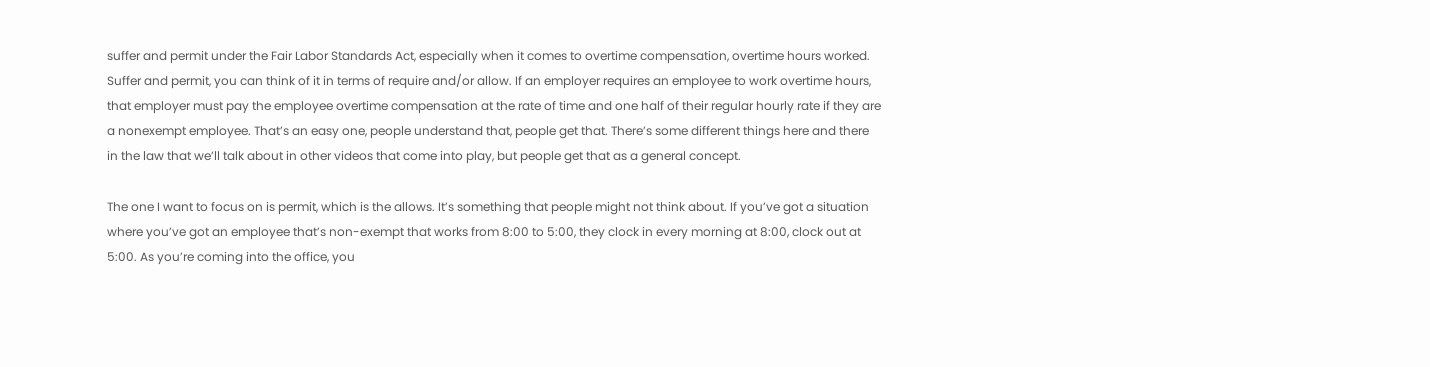suffer and permit under the Fair Labor Standards Act, especially when it comes to overtime compensation, overtime hours worked. Suffer and permit, you can think of it in terms of require and/or allow. If an employer requires an employee to work overtime hours, that employer must pay the employee overtime compensation at the rate of time and one half of their regular hourly rate if they are a nonexempt employee. That’s an easy one, people understand that, people get that. There’s some different things here and there in the law that we’ll talk about in other videos that come into play, but people get that as a general concept.

The one I want to focus on is permit, which is the allows. It’s something that people might not think about. If you’ve got a situation where you’ve got an employee that’s non-exempt that works from 8:00 to 5:00, they clock in every morning at 8:00, clock out at 5:00. As you’re coming into the office, you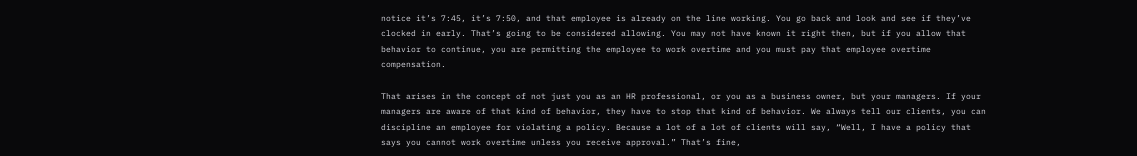notice it’s 7:45, it’s 7:50, and that employee is already on the line working. You go back and look and see if they’ve clocked in early. That’s going to be considered allowing. You may not have known it right then, but if you allow that behavior to continue, you are permitting the employee to work overtime and you must pay that employee overtime compensation.

That arises in the concept of not just you as an HR professional, or you as a business owner, but your managers. If your managers are aware of that kind of behavior, they have to stop that kind of behavior. We always tell our clients, you can discipline an employee for violating a policy. Because a lot of a lot of clients will say, “Well, I have a policy that says you cannot work overtime unless you receive approval.” That’s fine,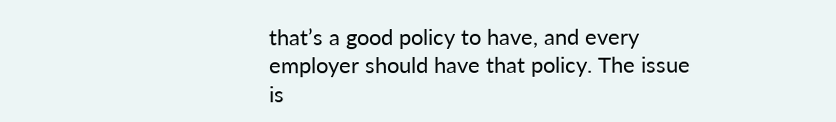that’s a good policy to have, and every employer should have that policy. The issue is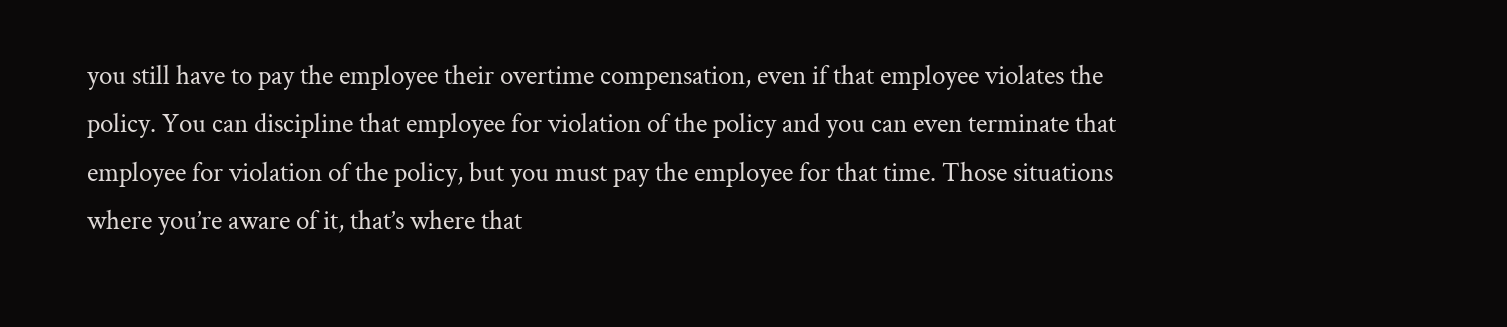you still have to pay the employee their overtime compensation, even if that employee violates the policy. You can discipline that employee for violation of the policy and you can even terminate that employee for violation of the policy, but you must pay the employee for that time. Those situations where you’re aware of it, that’s where that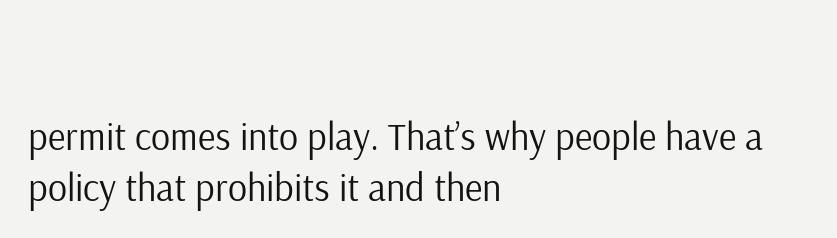permit comes into play. That’s why people have a policy that prohibits it and then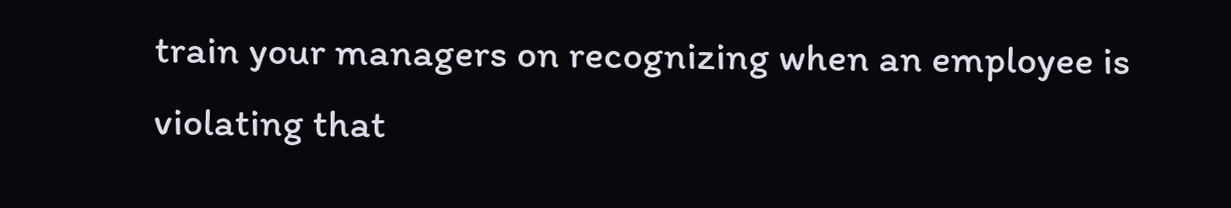train your managers on recognizing when an employee is violating that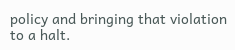policy and bringing that violation to a halt.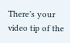There’s your video tip of the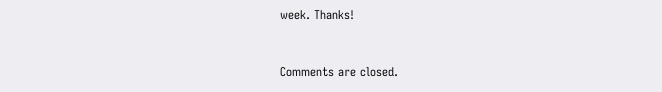week. Thanks!


Comments are closed.